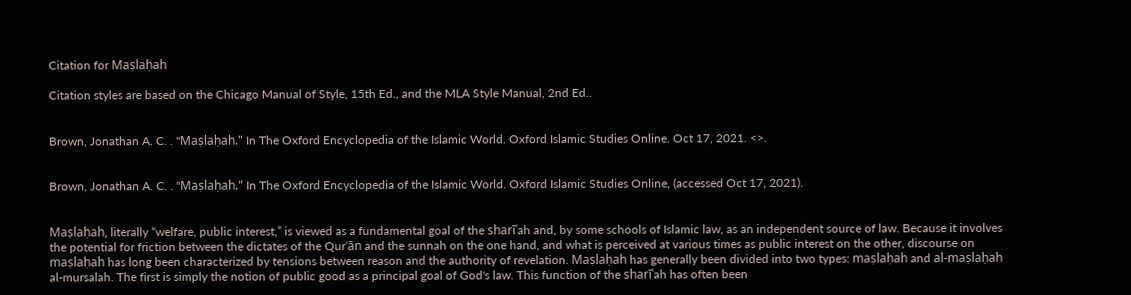Citation for Maṣlaḥah

Citation styles are based on the Chicago Manual of Style, 15th Ed., and the MLA Style Manual, 2nd Ed..


Brown, Jonathan A. C. . "Maṣlaḥah." In The Oxford Encyclopedia of the Islamic World. Oxford Islamic Studies Online. Oct 17, 2021. <>.


Brown, Jonathan A. C. . "Maṣlaḥah." In The Oxford Encyclopedia of the Islamic World. Oxford Islamic Studies Online, (accessed Oct 17, 2021).


Maṣlaḥah, literally “welfare, public interest,” is viewed as a fundamental goal of the sharīʿah and, by some schools of Islamic law, as an independent source of law. Because it involves the potential for friction between the dictates of the Qurʿān and the sunnah on the one hand, and what is perceived at various times as public interest on the other, discourse on maṣlaḥah has long been characterized by tensions between reason and the authority of revelation. Maṣlaḥah has generally been divided into two types: maṣlaḥah and al-maṣlaḥah al-mursalah. The first is simply the notion of public good as a principal goal of God's law. This function of the sharīʿah has often been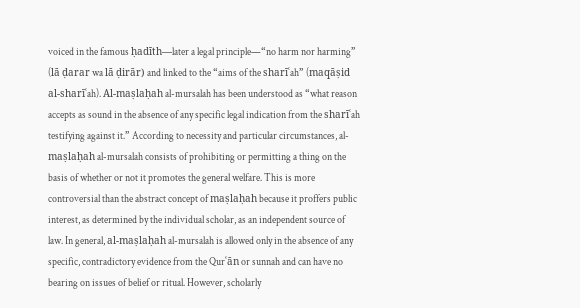voiced in the famous ḥadīth—later a legal principle—“no harm nor harming” (lā ḍarar wa lā ḍirār) and linked to the “aims of the sharīʿah” (maqāṣid al-sharīʿah). Al-maṣlaḥah al-mursalah has been understood as “what reason accepts as sound in the absence of any specific legal indication from the sharīʿah testifying against it.” According to necessity and particular circumstances, al-maṣlaḥah al-mursalah consists of prohibiting or permitting a thing on the basis of whether or not it promotes the general welfare. This is more controversial than the abstract concept of maṣlaḥah because it proffers public interest, as determined by the individual scholar, as an independent source of law. In general, al-maṣlaḥah al-mursalah is allowed only in the absence of any specific, contradictory evidence from the Qurʿān or sunnah and can have no bearing on issues of belief or ritual. However, scholarly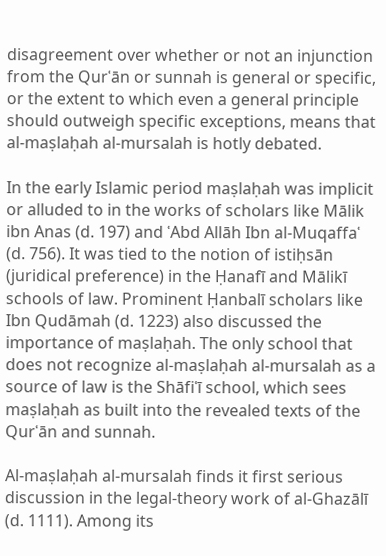disagreement over whether or not an injunction from the Qurʿān or sunnah is general or specific, or the extent to which even a general principle should outweigh specific exceptions, means that al-maṣlaḥah al-mursalah is hotly debated.

In the early Islamic period maṣlaḥah was implicit or alluded to in the works of scholars like Mālik ibn Anas (d. 197) and ʿAbd Allāh Ibn al-Muqaffaʿ (d. 756). It was tied to the notion of istiḥsān (juridical preference) in the Ḥanafī and Mālikī schools of law. Prominent Ḥanbalī scholars like Ibn Qudāmah (d. 1223) also discussed the importance of maṣlaḥah. The only school that does not recognize al-maṣlaḥah al-mursalah as a source of law is the Shāfiʿī school, which sees maṣlaḥah as built into the revealed texts of the Qurʿān and sunnah.

Al-maṣlaḥah al-mursalah finds it first serious discussion in the legal-theory work of al-Ghazālī (d. 1111). Among its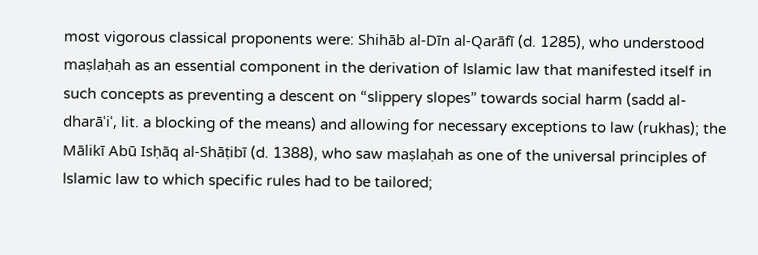most vigorous classical proponents were: Shihāb al-Dīn al-Qarāfī (d. 1285), who understood maṣlaḥah as an essential component in the derivation of Islamic law that manifested itself in such concepts as preventing a descent on “slippery slopes” towards social harm (sadd al-dharāʿiʿ, lit. a blocking of the means) and allowing for necessary exceptions to law (rukhas); the Mālikī Abū Isḥāq al-Shāṭibī (d. 1388), who saw maṣlaḥah as one of the universal principles of Islamic law to which specific rules had to be tailored;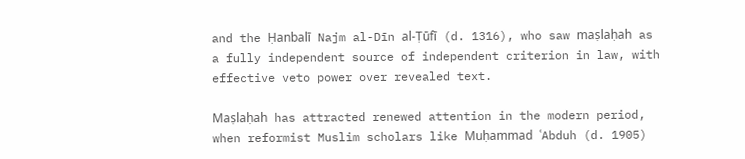and the Ḥanbalī Najm al-Dīn al-Ṭūfī (d. 1316), who saw maṣlaḥah as a fully independent source of independent criterion in law, with effective veto power over revealed text.

Maṣlaḥah has attracted renewed attention in the modern period, when reformist Muslim scholars like Muḥammad ʿAbduh (d. 1905)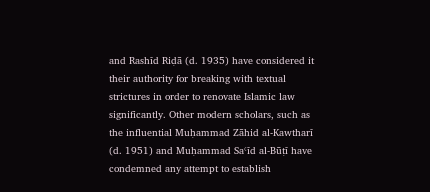and Rashīd Riḍā (d. 1935) have considered it their authority for breaking with textual strictures in order to renovate Islamic law significantly. Other modern scholars, such as the influential Muḥammad Zāhid al-Kawtharī (d. 1951) and Muḥammad Saʿīd al-Būṭī have condemned any attempt to establish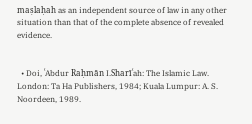maṣlaḥah as an independent source of law in any other situation than that of the complete absence of revealed evidence.


  • Doi, ʿAbdur Raḥmān I.Sharīʿah: The Islamic Law. London: Ta Ha Publishers, 1984; Kuala Lumpur: A. S. Noordeen, 1989.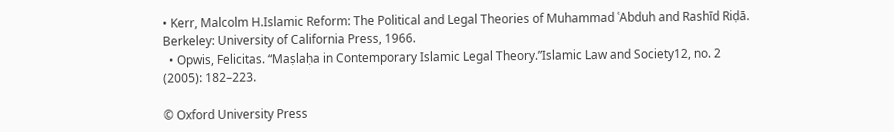• Kerr, Malcolm H.Islamic Reform: The Political and Legal Theories of Muhammad ʿAbduh and Rashīd Riḍā. Berkeley: University of California Press, 1966.
  • Opwis, Felicitas. “Maṣlaḥa in Contemporary Islamic Legal Theory.”Islamic Law and Society12, no. 2 (2005): 182–223.

© Oxford University Press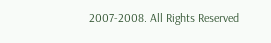2007-2008. All Rights Reserved